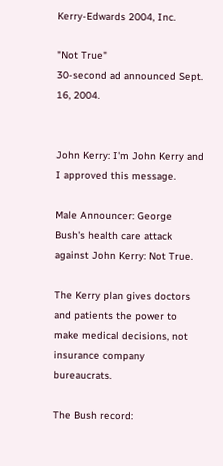Kerry-Edwards 2004, Inc.

"Not True"
30-second ad announced Sept. 16, 2004.


John Kerry: I'm John Kerry and I approved this message.

Male Announcer: George Bush's health care attack against John Kerry: Not True.

The Kerry plan gives doctors and patients the power to make medical decisions, not insurance company bureaucrats.

The Bush record: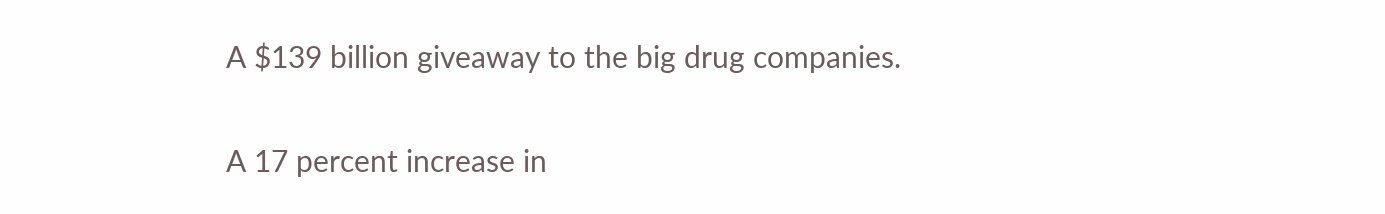A $139 billion giveaway to the big drug companies.

A 17 percent increase in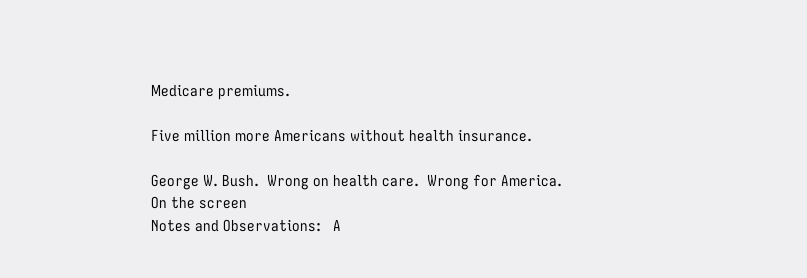Medicare premiums.

Five million more Americans without health insurance.

George W. Bush.  Wrong on health care.  Wrong for America.
On the screen
Notes and Observations:   A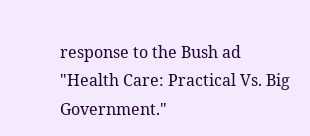response to the Bush ad "Health Care: Practical Vs. Big Government."